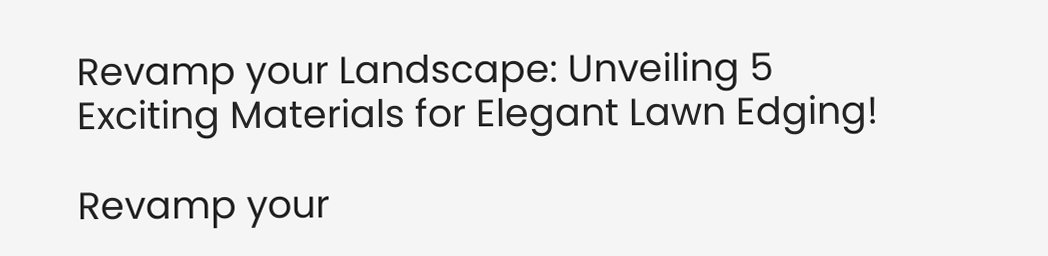Revamp your Landscape: Unveiling 5 Exciting Materials for Elegant Lawn Edging!

Revamp your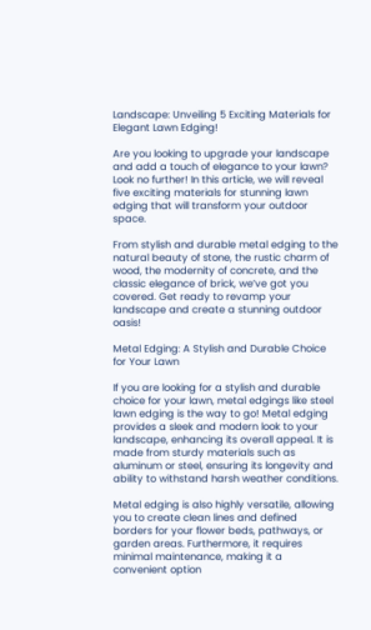Landscape: Unveiling 5 Exciting Materials for Elegant Lawn Edging!

Are you looking to upgrade your landscape and add a touch of elegance to your lawn? Look no further! In this article, we will reveal five exciting materials for stunning lawn edging that will transform your outdoor space.

From stylish and durable metal edging to the natural beauty of stone, the rustic charm of wood, the modernity of concrete, and the classic elegance of brick, we’ve got you covered. Get ready to revamp your landscape and create a stunning outdoor oasis!

Metal Edging: A Stylish and Durable Choice for Your Lawn

If you are looking for a stylish and durable choice for your lawn, metal edgings like steel lawn edging is the way to go! Metal edging provides a sleek and modern look to your landscape, enhancing its overall appeal. It is made from sturdy materials such as aluminum or steel, ensuring its longevity and ability to withstand harsh weather conditions.

Metal edging is also highly versatile, allowing you to create clean lines and defined borders for your flower beds, pathways, or garden areas. Furthermore, it requires minimal maintenance, making it a convenient option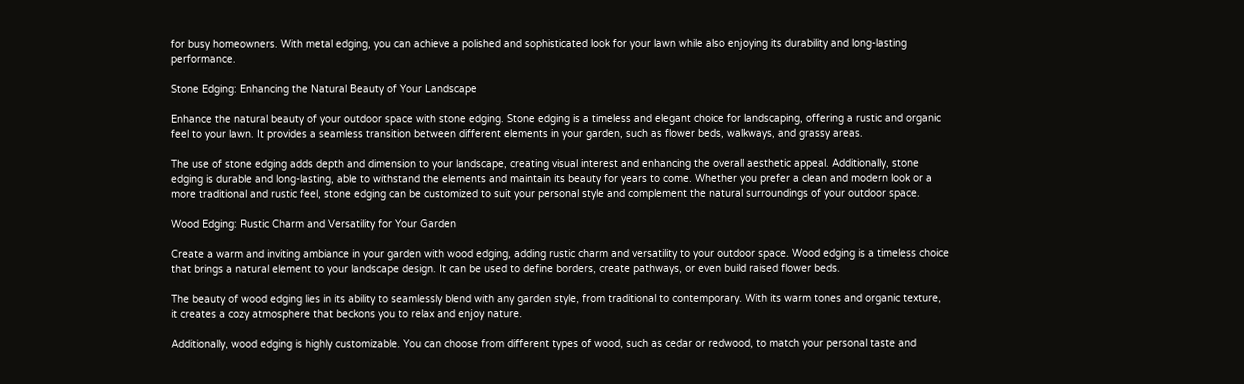for busy homeowners. With metal edging, you can achieve a polished and sophisticated look for your lawn while also enjoying its durability and long-lasting performance.

Stone Edging: Enhancing the Natural Beauty of Your Landscape

Enhance the natural beauty of your outdoor space with stone edging. Stone edging is a timeless and elegant choice for landscaping, offering a rustic and organic feel to your lawn. It provides a seamless transition between different elements in your garden, such as flower beds, walkways, and grassy areas.

The use of stone edging adds depth and dimension to your landscape, creating visual interest and enhancing the overall aesthetic appeal. Additionally, stone edging is durable and long-lasting, able to withstand the elements and maintain its beauty for years to come. Whether you prefer a clean and modern look or a more traditional and rustic feel, stone edging can be customized to suit your personal style and complement the natural surroundings of your outdoor space.

Wood Edging: Rustic Charm and Versatility for Your Garden

Create a warm and inviting ambiance in your garden with wood edging, adding rustic charm and versatility to your outdoor space. Wood edging is a timeless choice that brings a natural element to your landscape design. It can be used to define borders, create pathways, or even build raised flower beds.

The beauty of wood edging lies in its ability to seamlessly blend with any garden style, from traditional to contemporary. With its warm tones and organic texture, it creates a cozy atmosphere that beckons you to relax and enjoy nature.

Additionally, wood edging is highly customizable. You can choose from different types of wood, such as cedar or redwood, to match your personal taste and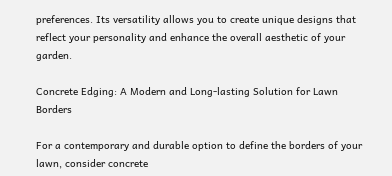preferences. Its versatility allows you to create unique designs that reflect your personality and enhance the overall aesthetic of your garden.

Concrete Edging: A Modern and Long-lasting Solution for Lawn Borders

For a contemporary and durable option to define the borders of your lawn, consider concrete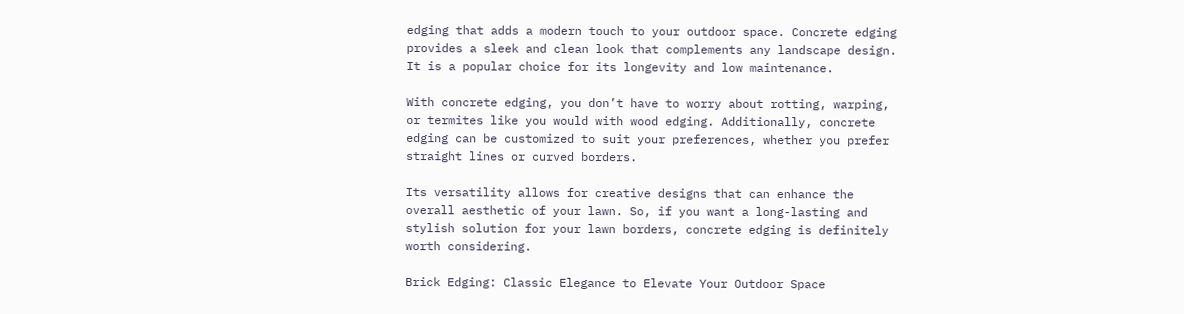edging that adds a modern touch to your outdoor space. Concrete edging provides a sleek and clean look that complements any landscape design. It is a popular choice for its longevity and low maintenance.

With concrete edging, you don’t have to worry about rotting, warping, or termites like you would with wood edging. Additionally, concrete edging can be customized to suit your preferences, whether you prefer straight lines or curved borders.

Its versatility allows for creative designs that can enhance the overall aesthetic of your lawn. So, if you want a long-lasting and stylish solution for your lawn borders, concrete edging is definitely worth considering.

Brick Edging: Classic Elegance to Elevate Your Outdoor Space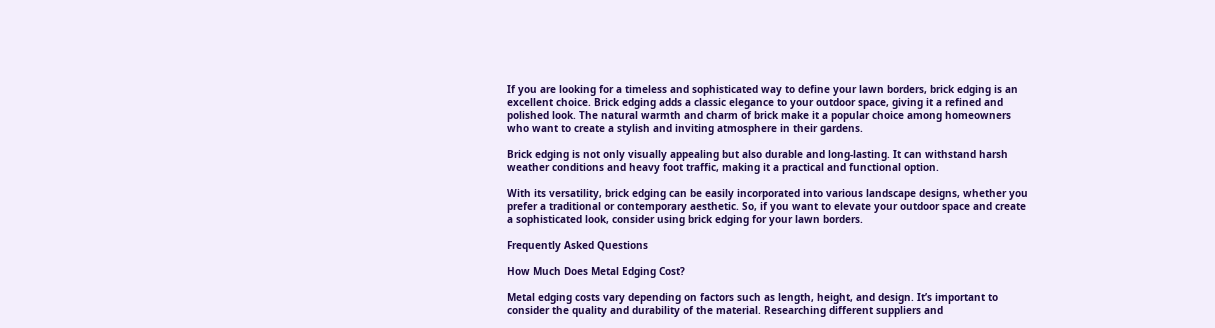If you are looking for a timeless and sophisticated way to define your lawn borders, brick edging is an excellent choice. Brick edging adds a classic elegance to your outdoor space, giving it a refined and polished look. The natural warmth and charm of brick make it a popular choice among homeowners who want to create a stylish and inviting atmosphere in their gardens.

Brick edging is not only visually appealing but also durable and long-lasting. It can withstand harsh weather conditions and heavy foot traffic, making it a practical and functional option.

With its versatility, brick edging can be easily incorporated into various landscape designs, whether you prefer a traditional or contemporary aesthetic. So, if you want to elevate your outdoor space and create a sophisticated look, consider using brick edging for your lawn borders.

Frequently Asked Questions

How Much Does Metal Edging Cost?

Metal edging costs vary depending on factors such as length, height, and design. It’s important to consider the quality and durability of the material. Researching different suppliers and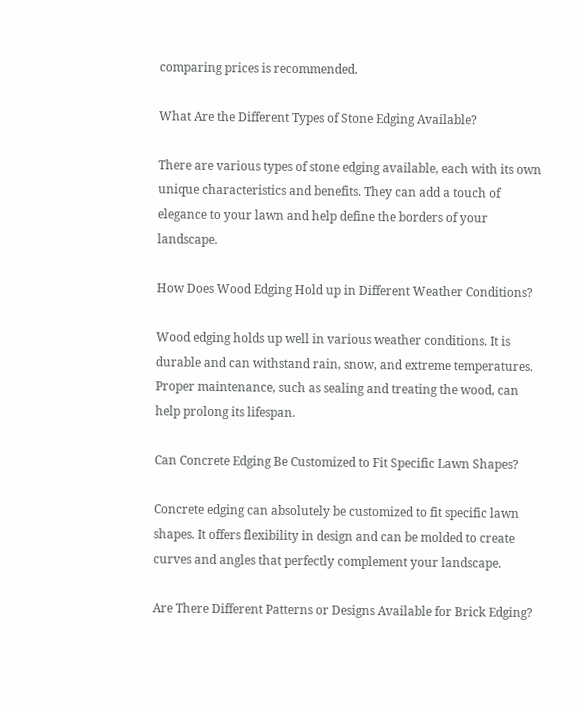comparing prices is recommended.

What Are the Different Types of Stone Edging Available?

There are various types of stone edging available, each with its own unique characteristics and benefits. They can add a touch of elegance to your lawn and help define the borders of your landscape.

How Does Wood Edging Hold up in Different Weather Conditions?

Wood edging holds up well in various weather conditions. It is durable and can withstand rain, snow, and extreme temperatures. Proper maintenance, such as sealing and treating the wood, can help prolong its lifespan.

Can Concrete Edging Be Customized to Fit Specific Lawn Shapes?

Concrete edging can absolutely be customized to fit specific lawn shapes. It offers flexibility in design and can be molded to create curves and angles that perfectly complement your landscape.

Are There Different Patterns or Designs Available for Brick Edging?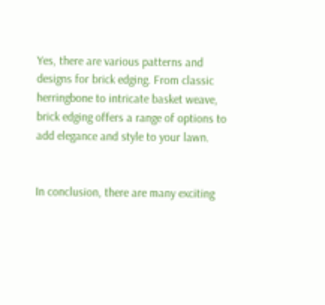Yes, there are various patterns and designs for brick edging. From classic herringbone to intricate basket weave, brick edging offers a range of options to add elegance and style to your lawn.


In conclusion, there are many exciting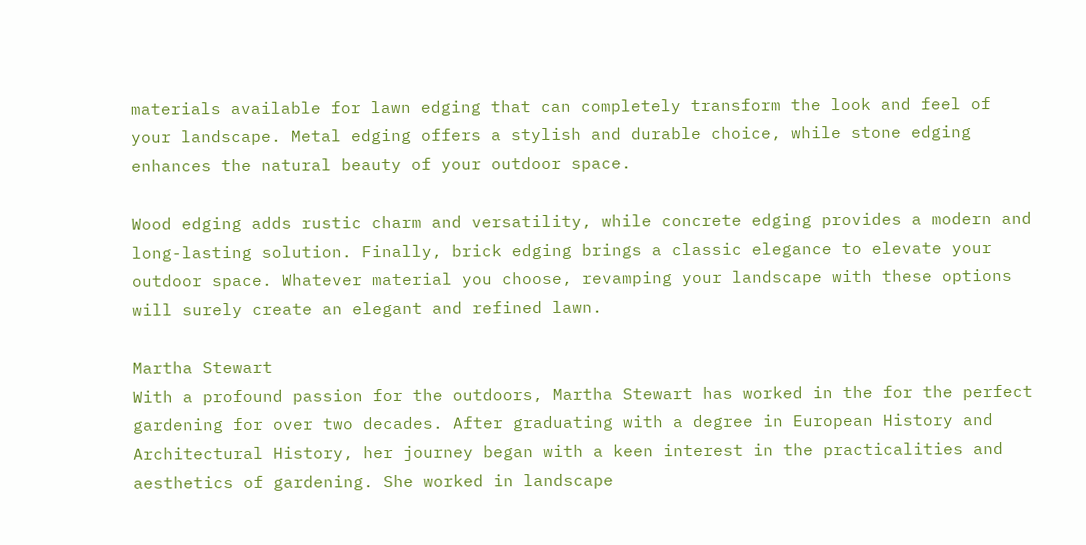materials available for lawn edging that can completely transform the look and feel of your landscape. Metal edging offers a stylish and durable choice, while stone edging enhances the natural beauty of your outdoor space.

Wood edging adds rustic charm and versatility, while concrete edging provides a modern and long-lasting solution. Finally, brick edging brings a classic elegance to elevate your outdoor space. Whatever material you choose, revamping your landscape with these options will surely create an elegant and refined lawn.

Martha Stewart
With a profound passion for the outdoors, Martha Stewart has worked in the for the perfect gardening for over two decades. After graduating with a degree in European History and Architectural History, her journey began with a keen interest in the practicalities and aesthetics of gardening. She worked in landscape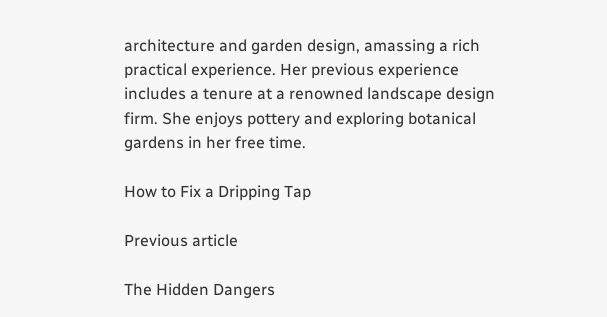architecture and garden design, amassing a rich practical experience. Her previous experience includes a tenure at a renowned landscape design firm. She enjoys pottery and exploring botanical gardens in her free time.

How to Fix a Dripping Tap

Previous article

The Hidden Dangers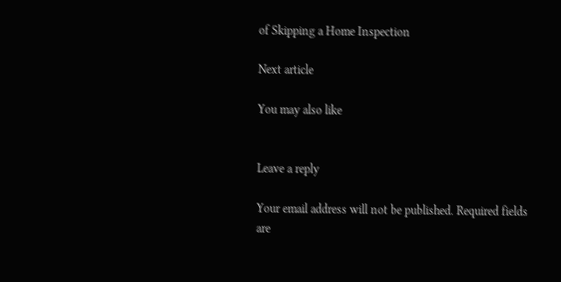of Skipping a Home Inspection

Next article

You may also like


Leave a reply

Your email address will not be published. Required fields are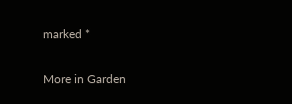marked *

More in Garden